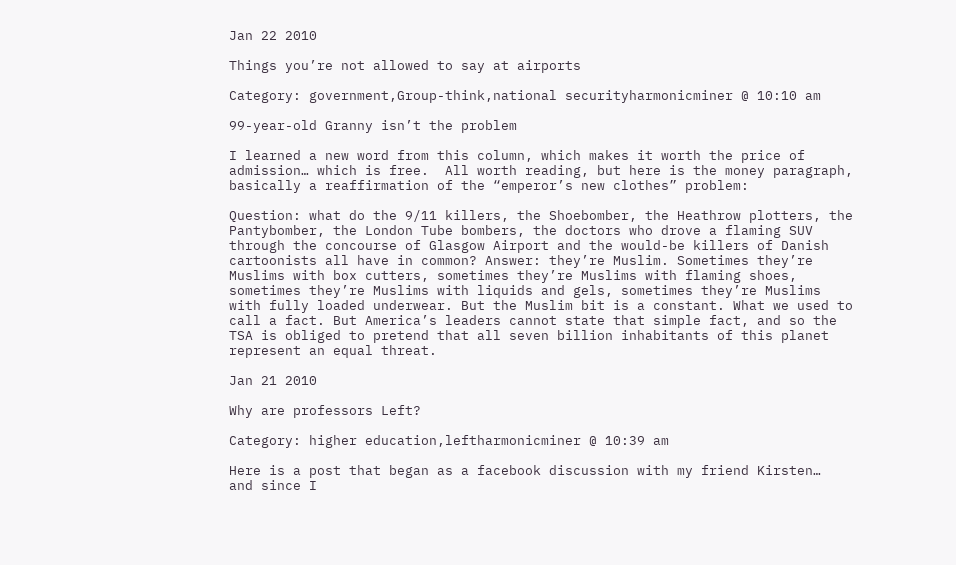Jan 22 2010

Things you’re not allowed to say at airports

Category: government,Group-think,national securityharmonicminer @ 10:10 am

99-year-old Granny isn’t the problem

I learned a new word from this column, which makes it worth the price of admission… which is free.  All worth reading, but here is the money paragraph, basically a reaffirmation of the “emperor’s new clothes” problem:

Question: what do the 9/11 killers, the Shoebomber, the Heathrow plotters, the Pantybomber, the London Tube bombers, the doctors who drove a flaming SUV through the concourse of Glasgow Airport and the would-be killers of Danish cartoonists all have in common? Answer: they’re Muslim. Sometimes they’re Muslims with box cutters, sometimes they’re Muslims with flaming shoes, sometimes they’re Muslims with liquids and gels, sometimes they’re Muslims with fully loaded underwear. But the Muslim bit is a constant. What we used to call a fact. But America’s leaders cannot state that simple fact, and so the TSA is obliged to pretend that all seven billion inhabitants of this planet represent an equal threat.

Jan 21 2010

Why are professors Left?

Category: higher education,leftharmonicminer @ 10:39 am

Here is a post that began as a facebook discussion with my friend Kirsten…  and since I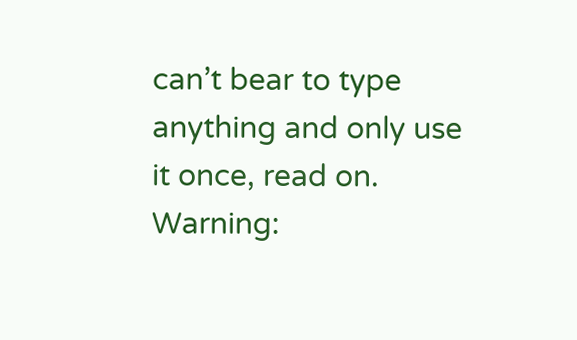can’t bear to type anything and only use it once, read on.  Warning: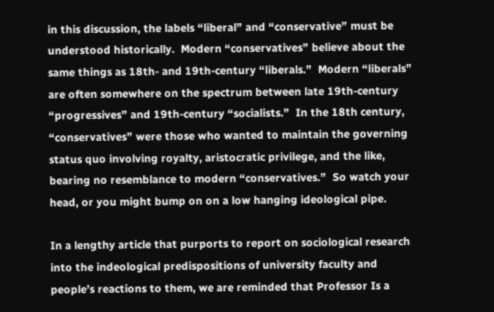in this discussion, the labels “liberal” and “conservative” must be understood historically.  Modern “conservatives” believe about the same things as 18th- and 19th-century “liberals.”  Modern “liberals” are often somewhere on the spectrum between late 19th-century “progressives” and 19th-century “socialists.”  In the 18th century, “conservatives” were those who wanted to maintain the governing status quo involving royalty, aristocratic privilege, and the like, bearing no resemblance to modern “conservatives.”  So watch your head, or you might bump on on a low hanging ideological pipe.

In a lengthy article that purports to report on sociological research into the indeological predispositions of university faculty and people’s reactions to them, we are reminded that Professor Is a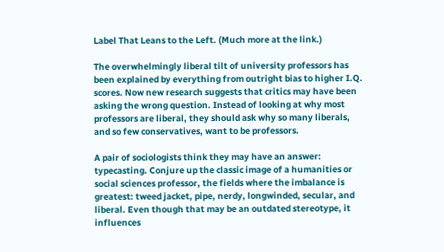Label That Leans to the Left. (Much more at the link.)

The overwhelmingly liberal tilt of university professors has been explained by everything from outright bias to higher I.Q. scores. Now new research suggests that critics may have been asking the wrong question. Instead of looking at why most professors are liberal, they should ask why so many liberals, and so few conservatives, want to be professors.

A pair of sociologists think they may have an answer: typecasting. Conjure up the classic image of a humanities or social sciences professor, the fields where the imbalance is greatest: tweed jacket, pipe, nerdy, longwinded, secular, and liberal. Even though that may be an outdated stereotype, it influences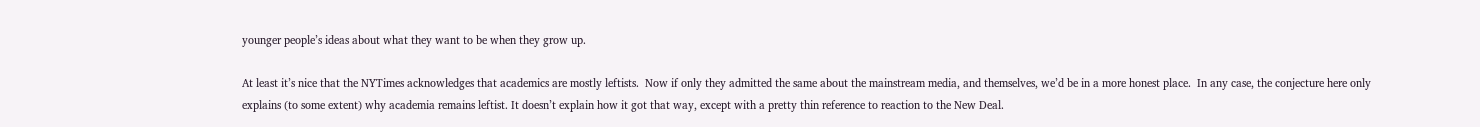younger people’s ideas about what they want to be when they grow up.

At least it’s nice that the NYTimes acknowledges that academics are mostly leftists.  Now if only they admitted the same about the mainstream media, and themselves, we’d be in a more honest place.  In any case, the conjecture here only explains (to some extent) why academia remains leftist. It doesn’t explain how it got that way, except with a pretty thin reference to reaction to the New Deal.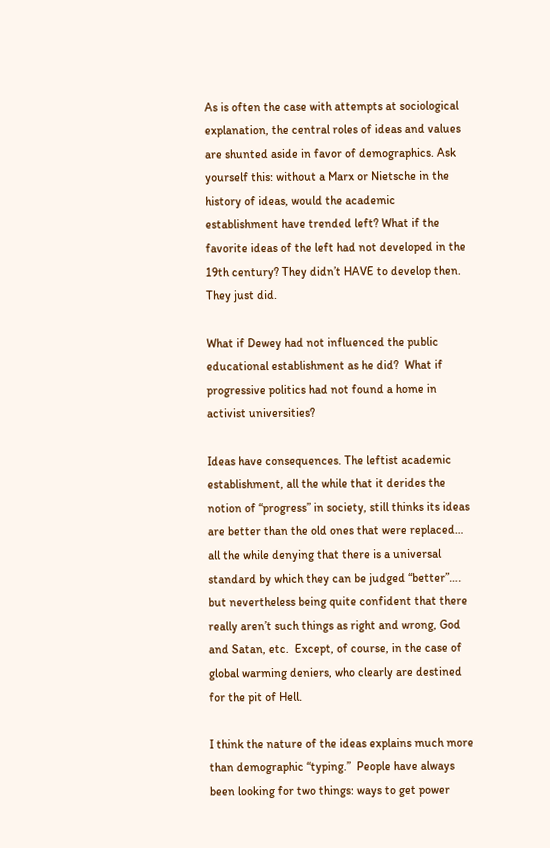As is often the case with attempts at sociological explanation, the central roles of ideas and values are shunted aside in favor of demographics. Ask yourself this: without a Marx or Nietsche in the history of ideas, would the academic establishment have trended left? What if the favorite ideas of the left had not developed in the 19th century? They didn’t HAVE to develop then. They just did.

What if Dewey had not influenced the public educational establishment as he did?  What if progressive politics had not found a home in activist universities?

Ideas have consequences. The leftist academic establishment, all the while that it derides the notion of “progress” in society, still thinks its ideas are better than the old ones that were replaced… all the while denying that there is a universal standard by which they can be judged “better”…. but nevertheless being quite confident that there really aren’t such things as right and wrong, God and Satan, etc.  Except, of course, in the case of global warming deniers, who clearly are destined for the pit of Hell.

I think the nature of the ideas explains much more than demographic “typing.”  People have always been looking for two things: ways to get power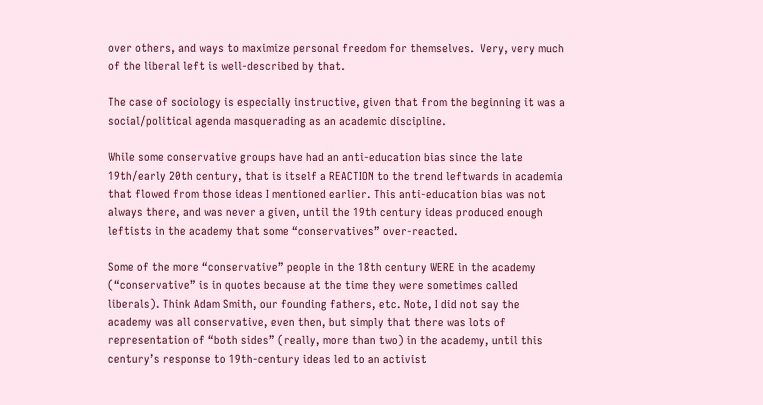over others, and ways to maximize personal freedom for themselves.  Very, very much of the liberal left is well-described by that.

The case of sociology is especially instructive, given that from the beginning it was a social/political agenda masquerading as an academic discipline.

While some conservative groups have had an anti-education bias since the late 19th/early 20th century, that is itself a REACTION to the trend leftwards in academia that flowed from those ideas I mentioned earlier. This anti-education bias was not always there, and was never a given, until the 19th century ideas produced enough leftists in the academy that some “conservatives” over-reacted.

Some of the more “conservative” people in the 18th century WERE in the academy (“conservative” is in quotes because at the time they were sometimes called liberals). Think Adam Smith, our founding fathers, etc. Note, I did not say the academy was all conservative, even then, but simply that there was lots of representation of “both sides” (really, more than two) in the academy, until this century’s response to 19th-century ideas led to an activist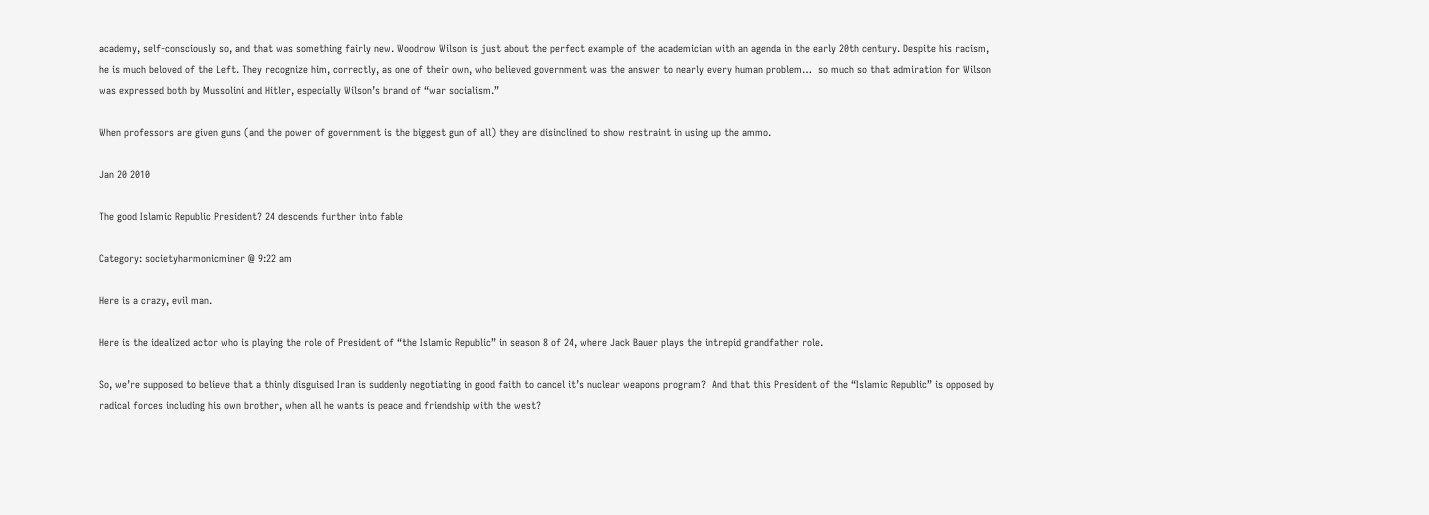academy, self-consciously so, and that was something fairly new. Woodrow Wilson is just about the perfect example of the academician with an agenda in the early 20th century. Despite his racism, he is much beloved of the Left. They recognize him, correctly, as one of their own, who believed government was the answer to nearly every human problem…  so much so that admiration for Wilson was expressed both by Mussolini and Hitler, especially Wilson’s brand of “war socialism.”

When professors are given guns (and the power of government is the biggest gun of all) they are disinclined to show restraint in using up the ammo.

Jan 20 2010

The good Islamic Republic President? 24 descends further into fable

Category: societyharmonicminer @ 9:22 am

Here is a crazy, evil man.

Here is the idealized actor who is playing the role of President of “the Islamic Republic” in season 8 of 24, where Jack Bauer plays the intrepid grandfather role.

So, we’re supposed to believe that a thinly disguised Iran is suddenly negotiating in good faith to cancel it’s nuclear weapons program?  And that this President of the “Islamic Republic” is opposed by radical forces including his own brother, when all he wants is peace and friendship with the west?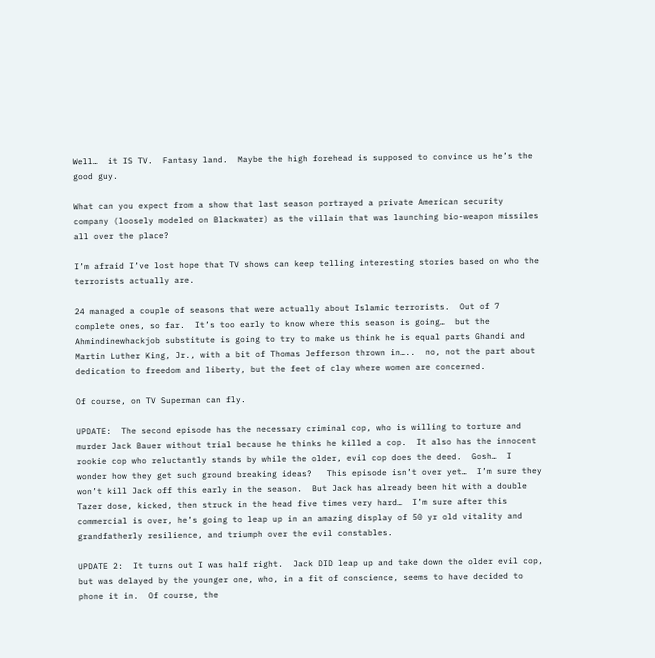Well…  it IS TV.  Fantasy land.  Maybe the high forehead is supposed to convince us he’s the good guy.

What can you expect from a show that last season portrayed a private American security company (loosely modeled on Blackwater) as the villain that was launching bio-weapon missiles all over the place?

I’m afraid I’ve lost hope that TV shows can keep telling interesting stories based on who the terrorists actually are.

24 managed a couple of seasons that were actually about Islamic terrorists.  Out of 7 complete ones, so far.  It’s too early to know where this season is going…  but the Ahmindinewhackjob substitute is going to try to make us think he is equal parts Ghandi and Martin Luther King, Jr., with a bit of Thomas Jefferson thrown in…..  no, not the part about dedication to freedom and liberty, but the feet of clay where women are concerned.

Of course, on TV Superman can fly.

UPDATE:  The second episode has the necessary criminal cop, who is willing to torture and murder Jack Bauer without trial because he thinks he killed a cop.  It also has the innocent rookie cop who reluctantly stands by while the older, evil cop does the deed.  Gosh…  I wonder how they get such ground breaking ideas?   This episode isn’t over yet…  I’m sure they won’t kill Jack off this early in the season.  But Jack has already been hit with a double Tazer dose, kicked, then struck in the head five times very hard…  I’m sure after this commercial is over, he’s going to leap up in an amazing display of 50 yr old vitality and grandfatherly resilience, and triumph over the evil constables.

UPDATE 2:  It turns out I was half right.  Jack DID leap up and take down the older evil cop, but was delayed by the younger one, who, in a fit of conscience, seems to have decided to phone it in.  Of course, the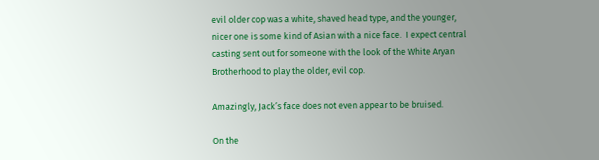evil older cop was a white, shaved head type, and the younger, nicer one is some kind of Asian with a nice face.  I expect central casting sent out for someone with the look of the White Aryan Brotherhood to play the older, evil cop.

Amazingly, Jack’s face does not even appear to be bruised.

On the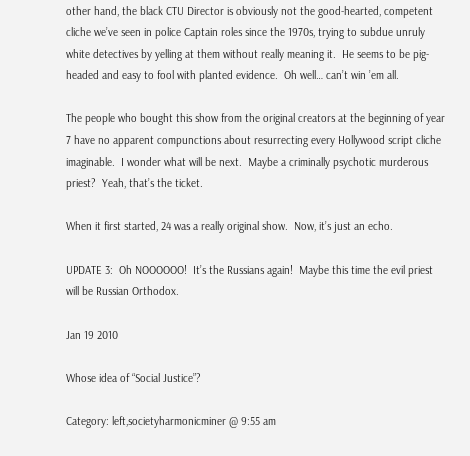other hand, the black CTU Director is obviously not the good-hearted, competent cliche we’ve seen in police Captain roles since the 1970s, trying to subdue unruly white detectives by yelling at them without really meaning it.  He seems to be pig-headed and easy to fool with planted evidence.  Oh well… can’t win ’em all.

The people who bought this show from the original creators at the beginning of year 7 have no apparent compunctions about resurrecting every Hollywood script cliche imaginable.  I wonder what will be next.  Maybe a criminally psychotic murderous priest?  Yeah, that’s the ticket.

When it first started, 24 was a really original show.  Now, it’s just an echo.

UPDATE 3:  Oh NOOOOOO!  It’s the Russians again!  Maybe this time the evil priest will be Russian Orthodox.

Jan 19 2010

Whose idea of “Social Justice”?

Category: left,societyharmonicminer @ 9:55 am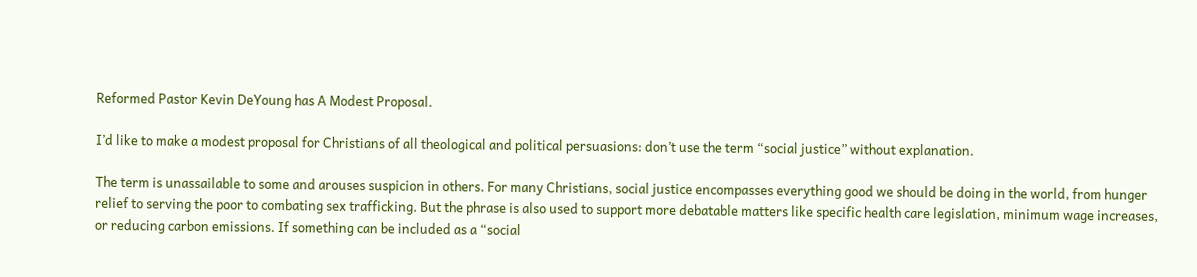Reformed Pastor Kevin DeYoung has A Modest Proposal.

I’d like to make a modest proposal for Christians of all theological and political persuasions: don’t use the term “social justice” without explanation.

The term is unassailable to some and arouses suspicion in others. For many Christians, social justice encompasses everything good we should be doing in the world, from hunger relief to serving the poor to combating sex trafficking. But the phrase is also used to support more debatable matters like specific health care legislation, minimum wage increases, or reducing carbon emissions. If something can be included as a “social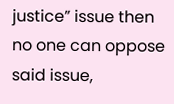justice” issue then no one can oppose said issue,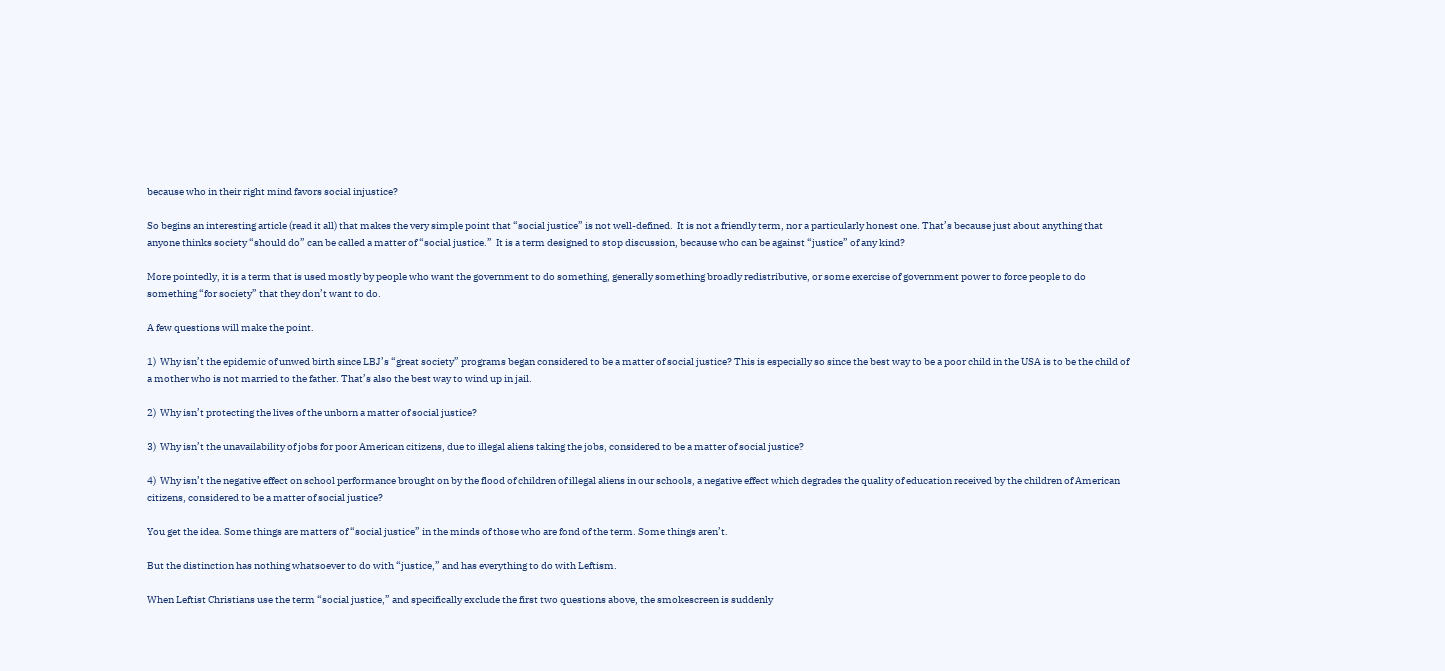because who in their right mind favors social injustice?

So begins an interesting article (read it all) that makes the very simple point that “social justice” is not well-defined.  It is not a friendly term, nor a particularly honest one. That’s because just about anything that anyone thinks society “should do” can be called a matter of “social justice.”  It is a term designed to stop discussion, because who can be against “justice” of any kind?

More pointedly, it is a term that is used mostly by people who want the government to do something, generally something broadly redistributive, or some exercise of government power to force people to do something “for society” that they don’t want to do.

A few questions will make the point.

1)  Why isn’t the epidemic of unwed birth since LBJ’s “great society” programs began considered to be a matter of social justice? This is especially so since the best way to be a poor child in the USA is to be the child of a mother who is not married to the father. That’s also the best way to wind up in jail.

2)  Why isn’t protecting the lives of the unborn a matter of social justice?

3)  Why isn’t the unavailability of jobs for poor American citizens, due to illegal aliens taking the jobs, considered to be a matter of social justice?

4)  Why isn’t the negative effect on school performance brought on by the flood of children of illegal aliens in our schools, a negative effect which degrades the quality of education received by the children of American citizens, considered to be a matter of social justice?

You get the idea. Some things are matters of “social justice” in the minds of those who are fond of the term. Some things aren’t.

But the distinction has nothing whatsoever to do with “justice,” and has everything to do with Leftism.

When Leftist Christians use the term “social justice,” and specifically exclude the first two questions above, the smokescreen is suddenly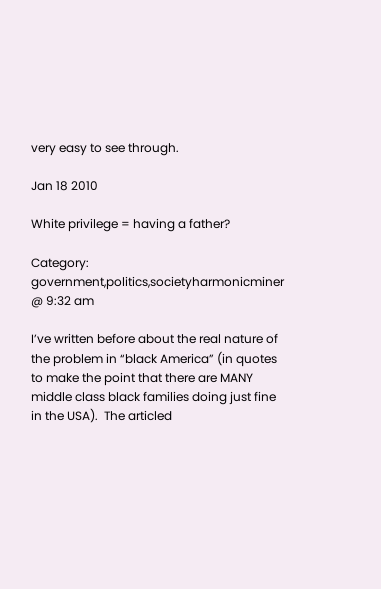very easy to see through.

Jan 18 2010

White privilege = having a father?

Category: government,politics,societyharmonicminer @ 9:32 am

I’ve written before about the real nature of the problem in “black America” (in quotes to make the point that there are MANY middle class black families doing just fine in the USA).  The articled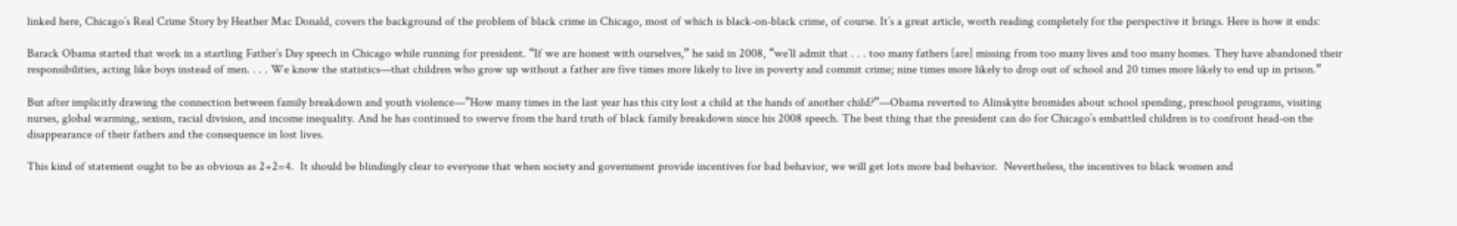linked here, Chicago’s Real Crime Story by Heather Mac Donald, covers the background of the problem of black crime in Chicago, most of which is black-on-black crime, of course. It’s a great article, worth reading completely for the perspective it brings. Here is how it ends:

Barack Obama started that work in a startling Father’s Day speech in Chicago while running for president. “If we are honest with ourselves,” he said in 2008, “we’ll admit that . . . too many fathers [are] missing from too many lives and too many homes. They have abandoned their responsibilities, acting like boys instead of men. . . . We know the statistics—that children who grow up without a father are five times more likely to live in poverty and commit crime; nine times more likely to drop out of school and 20 times more likely to end up in prison.”

But after implicitly drawing the connection between family breakdown and youth violence—”How many times in the last year has this city lost a child at the hands of another child?”—Obama reverted to Alinskyite bromides about school spending, preschool programs, visiting nurses, global warming, sexism, racial division, and income inequality. And he has continued to swerve from the hard truth of black family breakdown since his 2008 speech. The best thing that the president can do for Chicago’s embattled children is to confront head-on the disappearance of their fathers and the consequence in lost lives.

This kind of statement ought to be as obvious as 2+2=4.  It should be blindingly clear to everyone that when society and government provide incentives for bad behavior, we will get lots more bad behavior.  Nevertheless, the incentives to black women and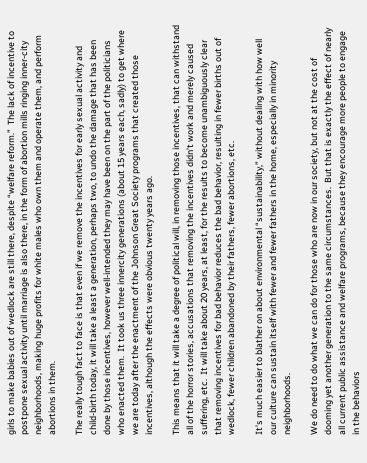girls to make babies out of wedlock are still there, despite “welfare reform.”  The lack of incentive to postpone sexual activity until marriage is also there, in the form of abortion mills ringing inner-city neighborhoods, making huge profits for white males who own them and operate them, and perform abortions in them.

The really tough fact to face is that even if we remove the incentives for early sexual activity and child-birth today, it will take a least a generation, perhaps two, to undo the damage that has been done by those incentives, however well-intended they may have been on the part of the politicians who enacted them.  It took us three innercity generations (about 15 years each, sadly) to get where we are today after the enactment of the Johnson Great Society programs that created those incentives, although the effects were obvious twenty years ago.

This means that it will take a degree of political will, in removing those incentives, that can withstand all of the horror stories, accusations that removing the incentives didn’t work and merely caused suffering, etc.  It will take about 20 years, at least, for the results to become unambiguously clear that removing incentives for bad behavior reduces the bad behavior, resulting in fewer births out of wedlock, fewer children abandoned by their fathers, fewer abortions, etc.

It’s much easier to blather on about environmental “sustainability,” without dealing with how well our culture can sustain itself with fewer and fewer fathers in the home, especially in minority neighborhoods.

We do need to do what we can do for those who are now in our society, but not at the cost of dooming yet another generation to the same circumstances.  But that is exactly the effect of nearly all current public assistance and welfare programs, because they encourage more people to engage in the behaviors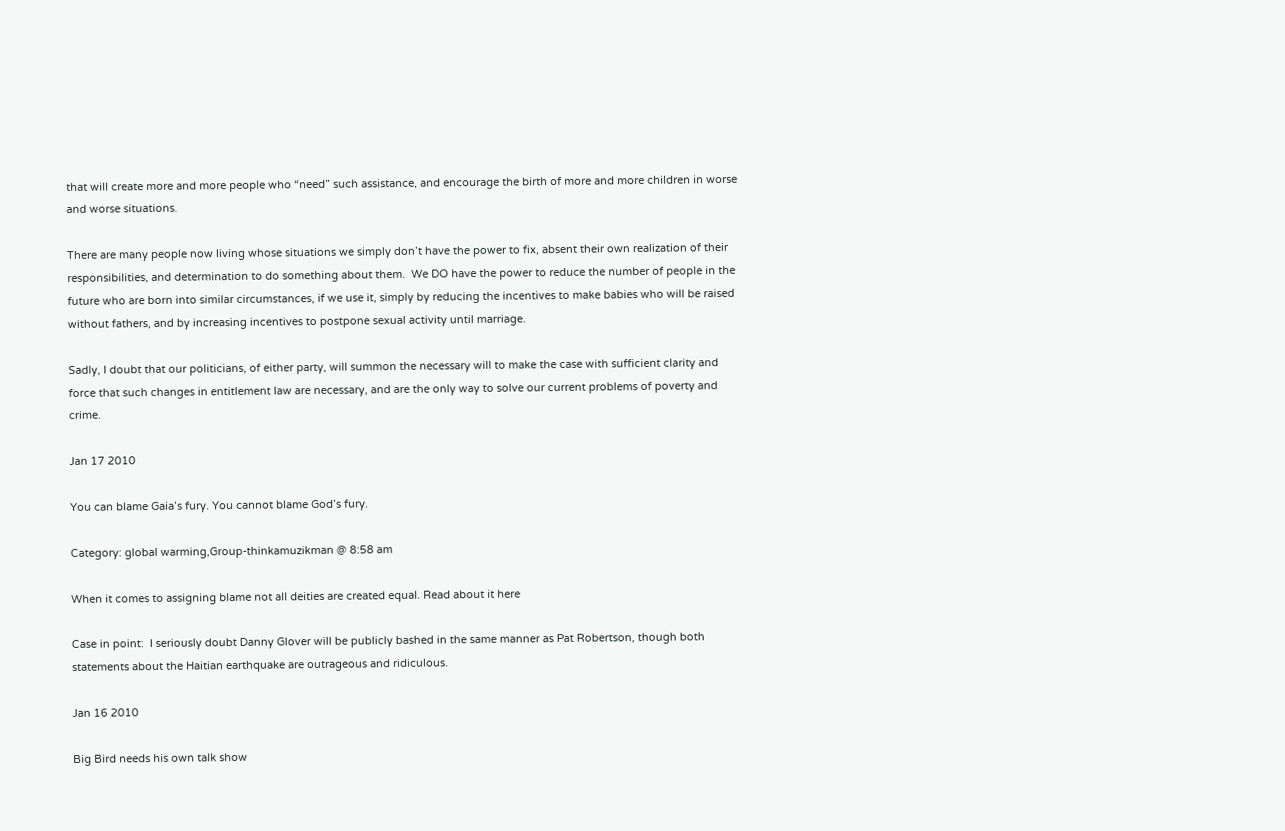that will create more and more people who “need” such assistance, and encourage the birth of more and more children in worse and worse situations.

There are many people now living whose situations we simply don’t have the power to fix, absent their own realization of their responsibilities, and determination to do something about them.  We DO have the power to reduce the number of people in the future who are born into similar circumstances, if we use it, simply by reducing the incentives to make babies who will be raised without fathers, and by increasing incentives to postpone sexual activity until marriage.

Sadly, I doubt that our politicians, of either party, will summon the necessary will to make the case with sufficient clarity and force that such changes in entitlement law are necessary, and are the only way to solve our current problems of poverty and crime.

Jan 17 2010

You can blame Gaia’s fury. You cannot blame God’s fury.

Category: global warming,Group-thinkamuzikman @ 8:58 am

When it comes to assigning blame not all deities are created equal. Read about it here

Case in point:  I seriously doubt Danny Glover will be publicly bashed in the same manner as Pat Robertson, though both statements about the Haitian earthquake are outrageous and ridiculous.

Jan 16 2010

Big Bird needs his own talk show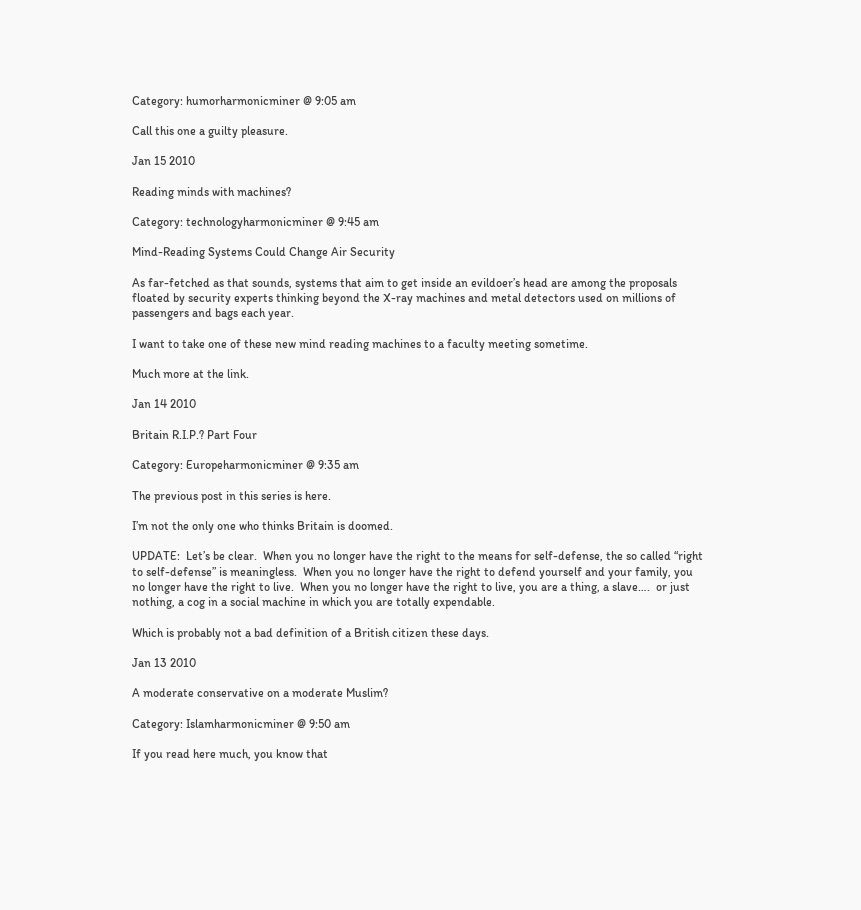Category: humorharmonicminer @ 9:05 am

Call this one a guilty pleasure.

Jan 15 2010

Reading minds with machines?

Category: technologyharmonicminer @ 9:45 am

Mind-Reading Systems Could Change Air Security

As far-fetched as that sounds, systems that aim to get inside an evildoer’s head are among the proposals floated by security experts thinking beyond the X-ray machines and metal detectors used on millions of passengers and bags each year.

I want to take one of these new mind reading machines to a faculty meeting sometime.

Much more at the link.

Jan 14 2010

Britain R.I.P.? Part Four

Category: Europeharmonicminer @ 9:35 am

The previous post in this series is here.

I’m not the only one who thinks Britain is doomed.

UPDATE:  Let’s be clear.  When you no longer have the right to the means for self-defense, the so called “right to self-defense” is meaningless.  When you no longer have the right to defend yourself and your family, you no longer have the right to live.  When you no longer have the right to live, you are a thing, a slave….  or just nothing, a cog in a social machine in which you are totally expendable.

Which is probably not a bad definition of a British citizen these days.

Jan 13 2010

A moderate conservative on a moderate Muslim?

Category: Islamharmonicminer @ 9:50 am

If you read here much, you know that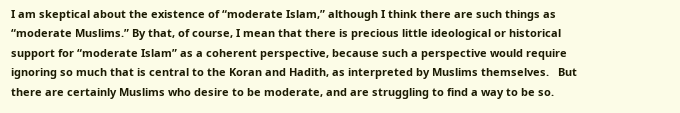I am skeptical about the existence of “moderate Islam,” although I think there are such things as “moderate Muslims.” By that, of course, I mean that there is precious little ideological or historical support for “moderate Islam” as a coherent perspective, because such a perspective would require ignoring so much that is central to the Koran and Hadith, as interpreted by Muslims themselves.   But there are certainly Muslims who desire to be moderate, and are struggling to find a way to be so.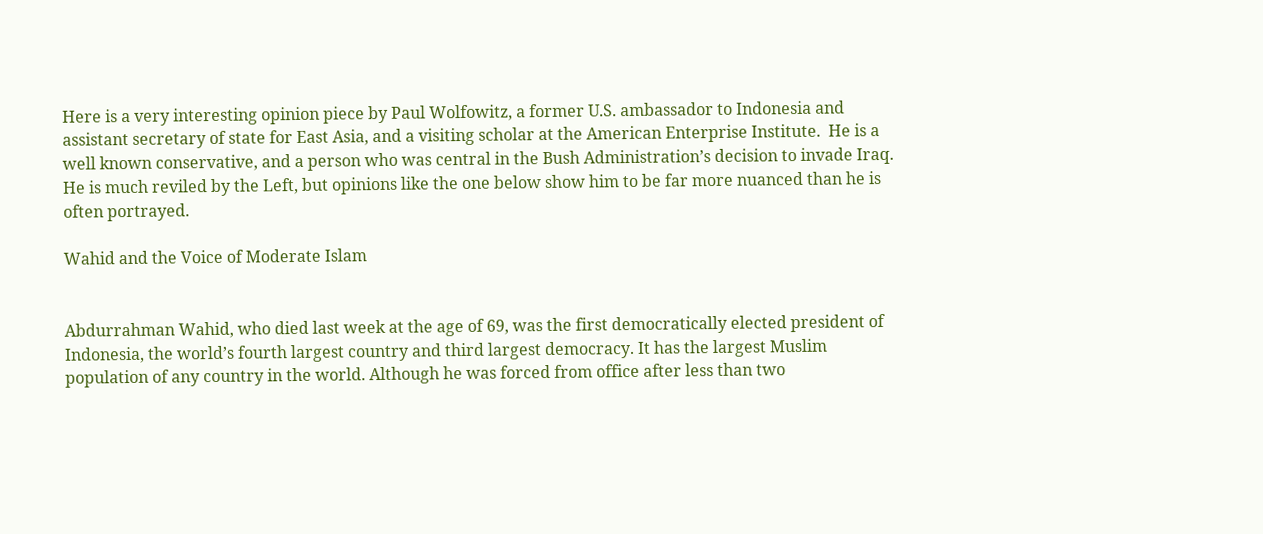Here is a very interesting opinion piece by Paul Wolfowitz, a former U.S. ambassador to Indonesia and assistant secretary of state for East Asia, and a visiting scholar at the American Enterprise Institute.  He is a well known conservative, and a person who was central in the Bush Administration’s decision to invade Iraq.  He is much reviled by the Left, but opinions like the one below show him to be far more nuanced than he is often portrayed.

Wahid and the Voice of Moderate Islam


Abdurrahman Wahid, who died last week at the age of 69, was the first democratically elected president of Indonesia, the world’s fourth largest country and third largest democracy. It has the largest Muslim population of any country in the world. Although he was forced from office after less than two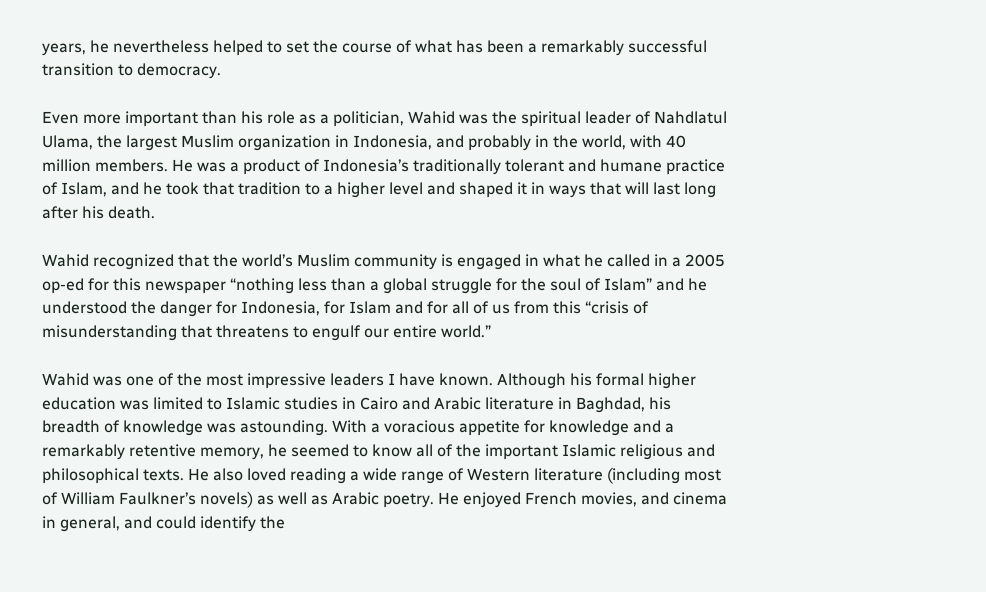years, he nevertheless helped to set the course of what has been a remarkably successful transition to democracy.

Even more important than his role as a politician, Wahid was the spiritual leader of Nahdlatul Ulama, the largest Muslim organization in Indonesia, and probably in the world, with 40 million members. He was a product of Indonesia’s traditionally tolerant and humane practice of Islam, and he took that tradition to a higher level and shaped it in ways that will last long after his death.

Wahid recognized that the world’s Muslim community is engaged in what he called in a 2005 op-ed for this newspaper “nothing less than a global struggle for the soul of Islam” and he understood the danger for Indonesia, for Islam and for all of us from this “crisis of misunderstanding that threatens to engulf our entire world.”

Wahid was one of the most impressive leaders I have known. Although his formal higher education was limited to Islamic studies in Cairo and Arabic literature in Baghdad, his breadth of knowledge was astounding. With a voracious appetite for knowledge and a remarkably retentive memory, he seemed to know all of the important Islamic religious and philosophical texts. He also loved reading a wide range of Western literature (including most of William Faulkner’s novels) as well as Arabic poetry. He enjoyed French movies, and cinema in general, and could identify the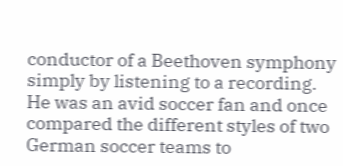conductor of a Beethoven symphony simply by listening to a recording. He was an avid soccer fan and once compared the different styles of two German soccer teams to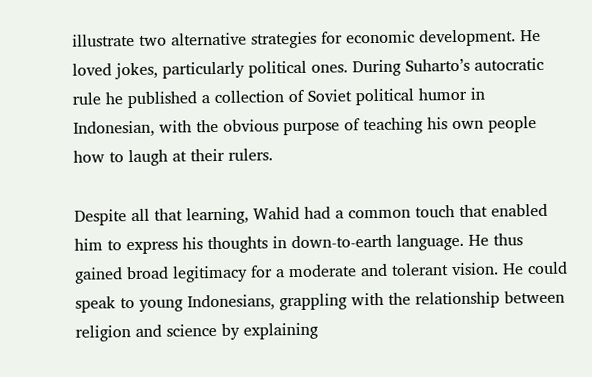illustrate two alternative strategies for economic development. He loved jokes, particularly political ones. During Suharto’s autocratic rule he published a collection of Soviet political humor in Indonesian, with the obvious purpose of teaching his own people how to laugh at their rulers.

Despite all that learning, Wahid had a common touch that enabled him to express his thoughts in down-to-earth language. He thus gained broad legitimacy for a moderate and tolerant vision. He could speak to young Indonesians, grappling with the relationship between religion and science by explaining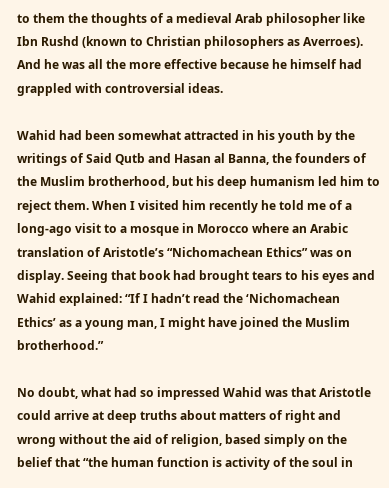to them the thoughts of a medieval Arab philosopher like Ibn Rushd (known to Christian philosophers as Averroes). And he was all the more effective because he himself had grappled with controversial ideas.

Wahid had been somewhat attracted in his youth by the writings of Said Qutb and Hasan al Banna, the founders of the Muslim brotherhood, but his deep humanism led him to reject them. When I visited him recently he told me of a long-ago visit to a mosque in Morocco where an Arabic translation of Aristotle’s “Nichomachean Ethics” was on display. Seeing that book had brought tears to his eyes and Wahid explained: “If I hadn’t read the ‘Nichomachean Ethics’ as a young man, I might have joined the Muslim brotherhood.”

No doubt, what had so impressed Wahid was that Aristotle could arrive at deep truths about matters of right and wrong without the aid of religion, based simply on the belief that “the human function is activity of the soul in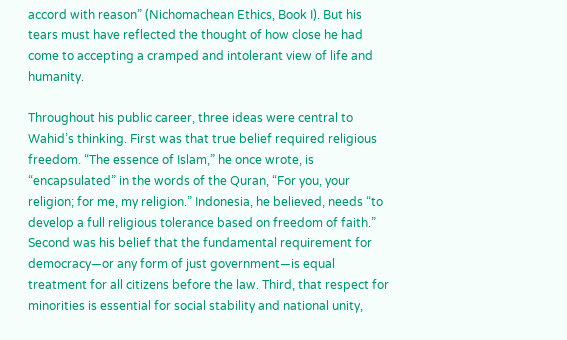accord with reason” (Nichomachean Ethics, Book I). But his tears must have reflected the thought of how close he had come to accepting a cramped and intolerant view of life and humanity.

Throughout his public career, three ideas were central to Wahid’s thinking. First was that true belief required religious freedom. “The essence of Islam,” he once wrote, is “encapsulated” in the words of the Quran, “For you, your religion; for me, my religion.” Indonesia, he believed, needs “to develop a full religious tolerance based on freedom of faith.” Second was his belief that the fundamental requirement for democracy—or any form of just government—is equal treatment for all citizens before the law. Third, that respect for minorities is essential for social stability and national unity,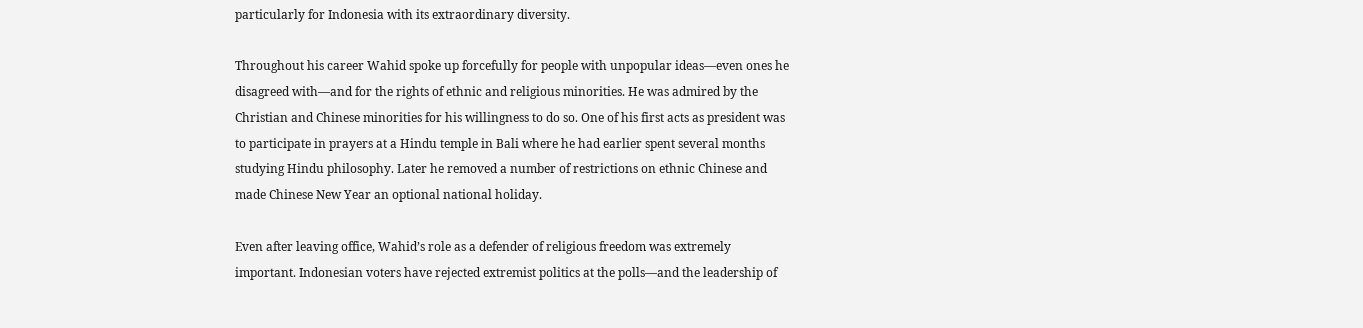particularly for Indonesia with its extraordinary diversity.

Throughout his career Wahid spoke up forcefully for people with unpopular ideas—even ones he disagreed with—and for the rights of ethnic and religious minorities. He was admired by the Christian and Chinese minorities for his willingness to do so. One of his first acts as president was to participate in prayers at a Hindu temple in Bali where he had earlier spent several months studying Hindu philosophy. Later he removed a number of restrictions on ethnic Chinese and made Chinese New Year an optional national holiday.

Even after leaving office, Wahid’s role as a defender of religious freedom was extremely important. Indonesian voters have rejected extremist politics at the polls—and the leadership of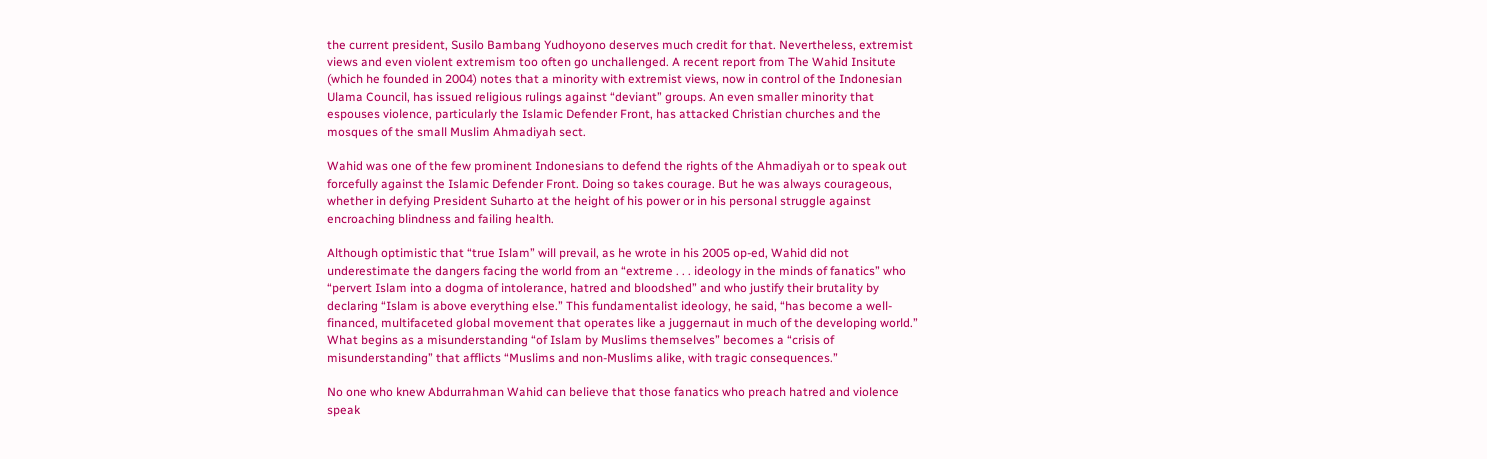the current president, Susilo Bambang Yudhoyono deserves much credit for that. Nevertheless, extremist views and even violent extremism too often go unchallenged. A recent report from The Wahid Insitute (which he founded in 2004) notes that a minority with extremist views, now in control of the Indonesian Ulama Council, has issued religious rulings against “deviant” groups. An even smaller minority that espouses violence, particularly the Islamic Defender Front, has attacked Christian churches and the mosques of the small Muslim Ahmadiyah sect.

Wahid was one of the few prominent Indonesians to defend the rights of the Ahmadiyah or to speak out forcefully against the Islamic Defender Front. Doing so takes courage. But he was always courageous, whether in defying President Suharto at the height of his power or in his personal struggle against encroaching blindness and failing health.

Although optimistic that “true Islam” will prevail, as he wrote in his 2005 op-ed, Wahid did not underestimate the dangers facing the world from an “extreme . . . ideology in the minds of fanatics” who “pervert Islam into a dogma of intolerance, hatred and bloodshed” and who justify their brutality by declaring “Islam is above everything else.” This fundamentalist ideology, he said, “has become a well-financed, multifaceted global movement that operates like a juggernaut in much of the developing world.” What begins as a misunderstanding “of Islam by Muslims themselves” becomes a “crisis of misunderstanding” that afflicts “Muslims and non-Muslims alike, with tragic consequences.”

No one who knew Abdurrahman Wahid can believe that those fanatics who preach hatred and violence speak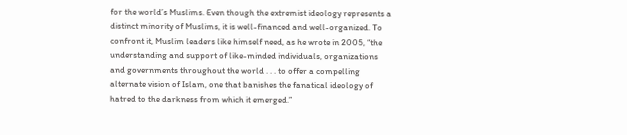for the world’s Muslims. Even though the extremist ideology represents a distinct minority of Muslims, it is well-financed and well-organized. To confront it, Muslim leaders like himself need, as he wrote in 2005, “the understanding and support of like-minded individuals, organizations and governments throughout the world . . . to offer a compelling alternate vision of Islam, one that banishes the fanatical ideology of hatred to the darkness from which it emerged.”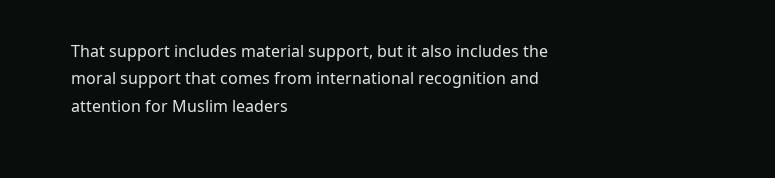That support includes material support, but it also includes the moral support that comes from international recognition and attention for Muslim leaders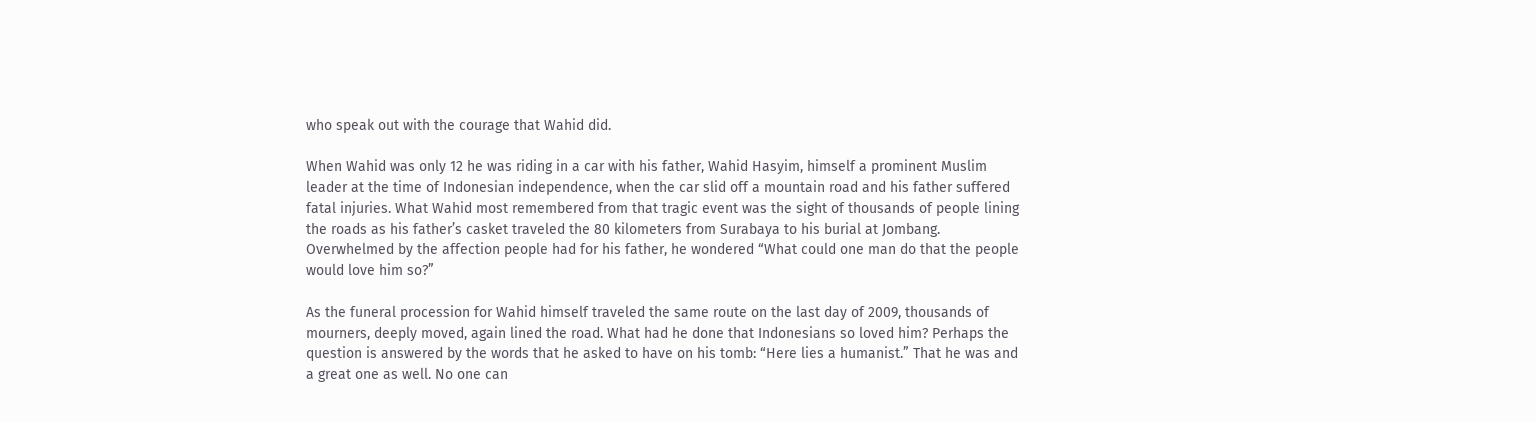who speak out with the courage that Wahid did.

When Wahid was only 12 he was riding in a car with his father, Wahid Hasyim, himself a prominent Muslim leader at the time of Indonesian independence, when the car slid off a mountain road and his father suffered fatal injuries. What Wahid most remembered from that tragic event was the sight of thousands of people lining the roads as his father’s casket traveled the 80 kilometers from Surabaya to his burial at Jombang. Overwhelmed by the affection people had for his father, he wondered “What could one man do that the people would love him so?”

As the funeral procession for Wahid himself traveled the same route on the last day of 2009, thousands of mourners, deeply moved, again lined the road. What had he done that Indonesians so loved him? Perhaps the question is answered by the words that he asked to have on his tomb: “Here lies a humanist.” That he was and a great one as well. No one can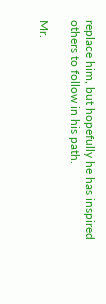replace him, but hopefully he has inspired others to follow in his path.

Mr.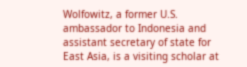Wolfowitz, a former U.S. ambassador to Indonesia and assistant secretary of state for East Asia, is a visiting scholar at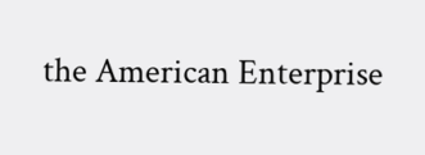the American Enterprise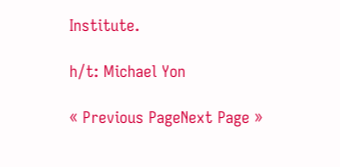Institute.

h/t: Michael Yon

« Previous PageNext Page »